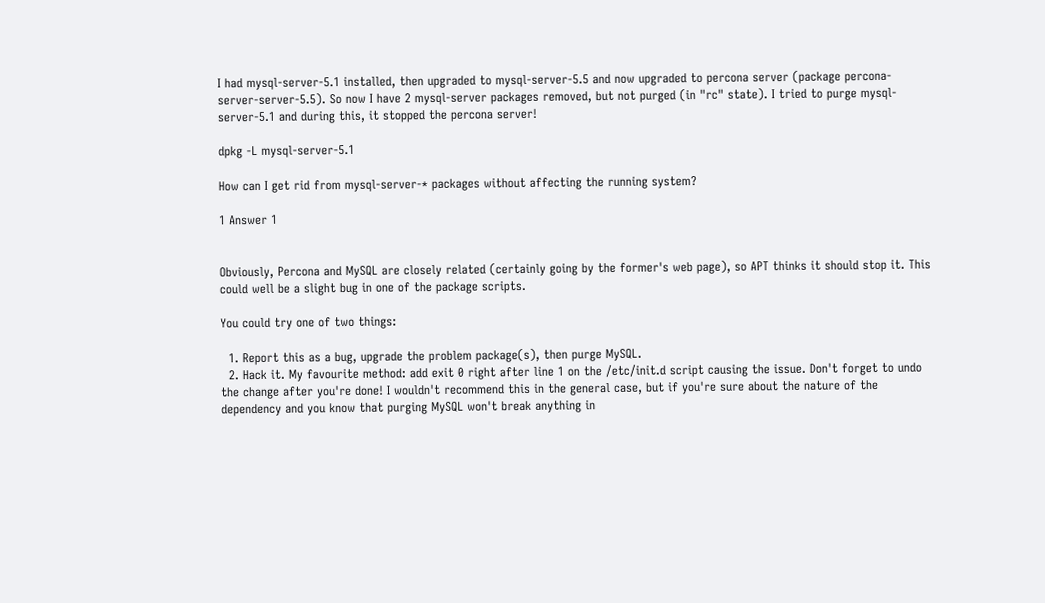I had mysql-server-5.1 installed, then upgraded to mysql-server-5.5 and now upgraded to percona server (package percona-server-server-5.5). So now I have 2 mysql-server packages removed, but not purged (in "rc" state). I tried to purge mysql-server-5.1 and during this, it stopped the percona server!

dpkg -L mysql-server-5.1

How can I get rid from mysql-server-* packages without affecting the running system?

1 Answer 1


Obviously, Percona and MySQL are closely related (certainly going by the former's web page), so APT thinks it should stop it. This could well be a slight bug in one of the package scripts.

You could try one of two things:

  1. Report this as a bug, upgrade the problem package(s), then purge MySQL.
  2. Hack it. My favourite method: add exit 0 right after line 1 on the /etc/init.d script causing the issue. Don't forget to undo the change after you're done! I wouldn't recommend this in the general case, but if you're sure about the nature of the dependency and you know that purging MySQL won't break anything in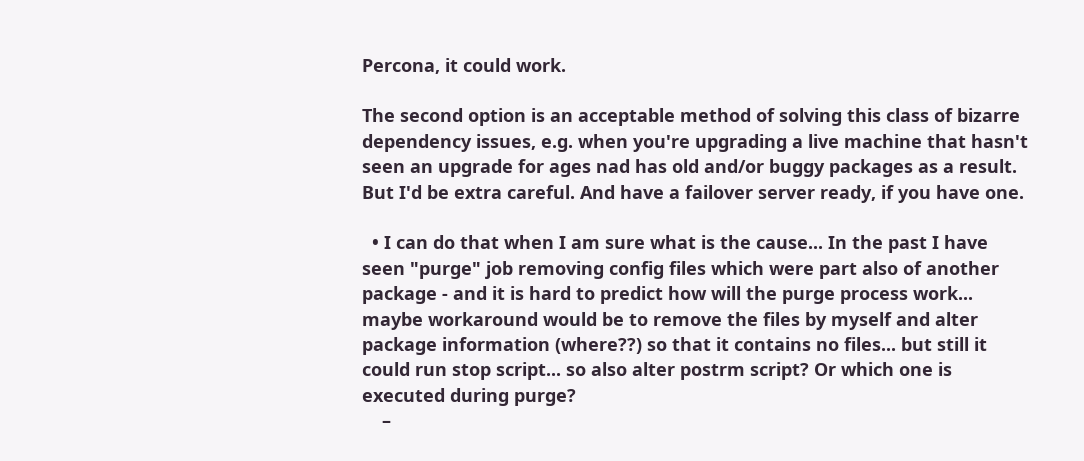Percona, it could work.

The second option is an acceptable method of solving this class of bizarre dependency issues, e.g. when you're upgrading a live machine that hasn't seen an upgrade for ages nad has old and/or buggy packages as a result. But I'd be extra careful. And have a failover server ready, if you have one.

  • I can do that when I am sure what is the cause... In the past I have seen "purge" job removing config files which were part also of another package - and it is hard to predict how will the purge process work... maybe workaround would be to remove the files by myself and alter package information (where??) so that it contains no files... but still it could run stop script... so also alter postrm script? Or which one is executed during purge?
    –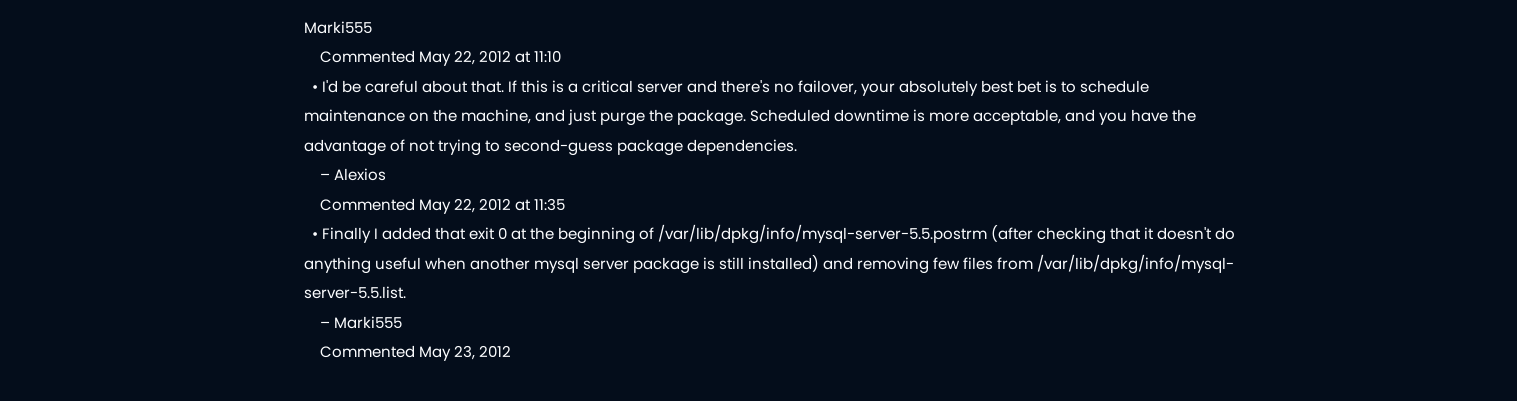Marki555
    Commented May 22, 2012 at 11:10
  • I'd be careful about that. If this is a critical server and there's no failover, your absolutely best bet is to schedule maintenance on the machine, and just purge the package. Scheduled downtime is more acceptable, and you have the advantage of not trying to second-guess package dependencies.
    – Alexios
    Commented May 22, 2012 at 11:35
  • Finally I added that exit 0 at the beginning of /var/lib/dpkg/info/mysql-server-5.5.postrm (after checking that it doesn't do anything useful when another mysql server package is still installed) and removing few files from /var/lib/dpkg/info/mysql-server-5.5.list.
    – Marki555
    Commented May 23, 2012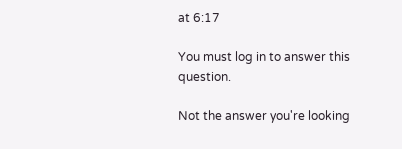at 6:17

You must log in to answer this question.

Not the answer you're looking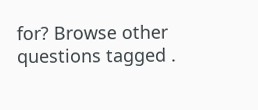for? Browse other questions tagged .